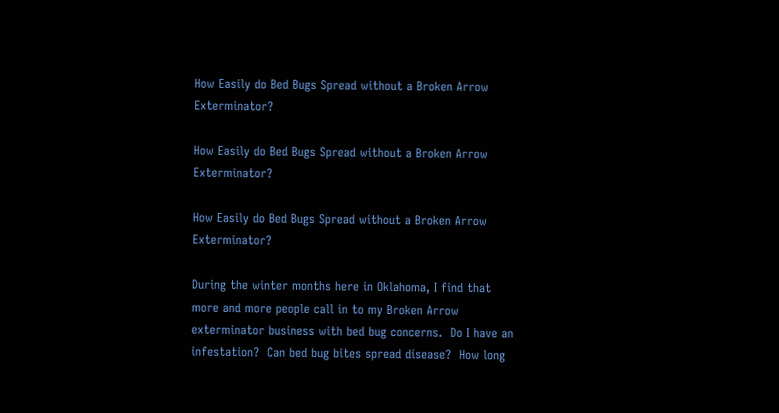How Easily do Bed Bugs Spread without a Broken Arrow Exterminator?

How Easily do Bed Bugs Spread without a Broken Arrow Exterminator?

How Easily do Bed Bugs Spread without a Broken Arrow Exterminator?

During the winter months here in Oklahoma, I find that more and more people call in to my Broken Arrow exterminator business with bed bug concerns.  Do I have an infestation?  Can bed bug bites spread disease?  How long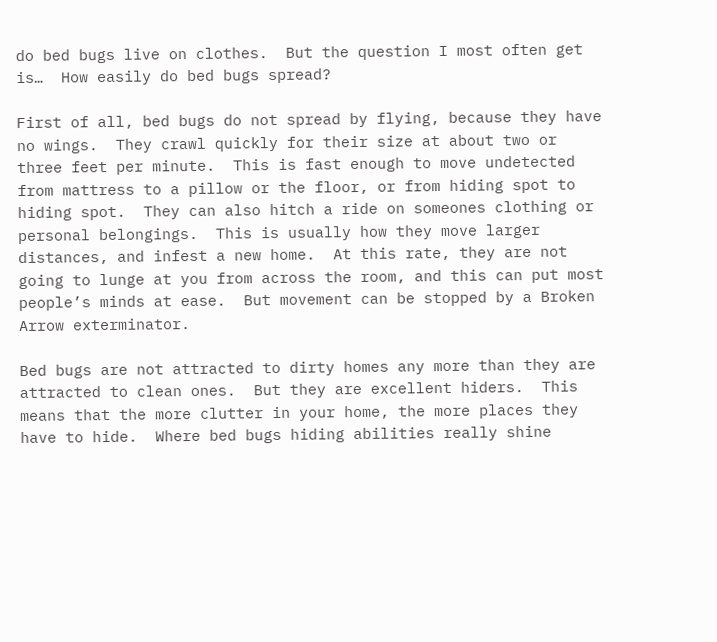do bed bugs live on clothes.  But the question I most often get is…  How easily do bed bugs spread?

First of all, bed bugs do not spread by flying, because they have no wings.  They crawl quickly for their size at about two or three feet per minute.  This is fast enough to move undetected from mattress to a pillow or the floor, or from hiding spot to hiding spot.  They can also hitch a ride on someones clothing or personal belongings.  This is usually how they move larger distances, and infest a new home.  At this rate, they are not going to lunge at you from across the room, and this can put most people’s minds at ease.  But movement can be stopped by a Broken Arrow exterminator.

Bed bugs are not attracted to dirty homes any more than they are attracted to clean ones.  But they are excellent hiders.  This means that the more clutter in your home, the more places they have to hide.  Where bed bugs hiding abilities really shine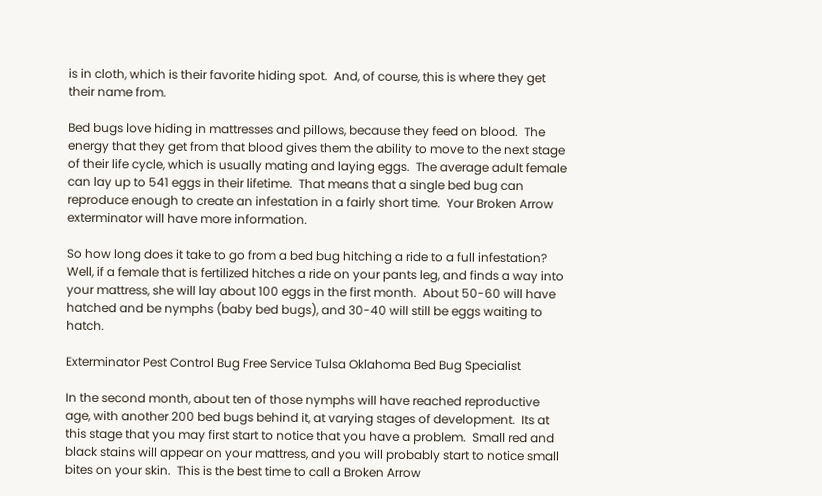is in cloth, which is their favorite hiding spot.  And, of course, this is where they get their name from.

Bed bugs love hiding in mattresses and pillows, because they feed on blood.  The energy that they get from that blood gives them the ability to move to the next stage of their life cycle, which is usually mating and laying eggs.  The average adult female can lay up to 541 eggs in their lifetime.  That means that a single bed bug can reproduce enough to create an infestation in a fairly short time.  Your Broken Arrow exterminator will have more information.

So how long does it take to go from a bed bug hitching a ride to a full infestation?  Well, if a female that is fertilized hitches a ride on your pants leg, and finds a way into your mattress, she will lay about 100 eggs in the first month.  About 50-60 will have hatched and be nymphs (baby bed bugs), and 30-40 will still be eggs waiting to hatch.

Exterminator Pest Control Bug Free Service Tulsa Oklahoma Bed Bug Specialist

In the second month, about ten of those nymphs will have reached reproductive age, with another 200 bed bugs behind it, at varying stages of development.  Its at this stage that you may first start to notice that you have a problem.  Small red and black stains will appear on your mattress, and you will probably start to notice small bites on your skin.  This is the best time to call a Broken Arrow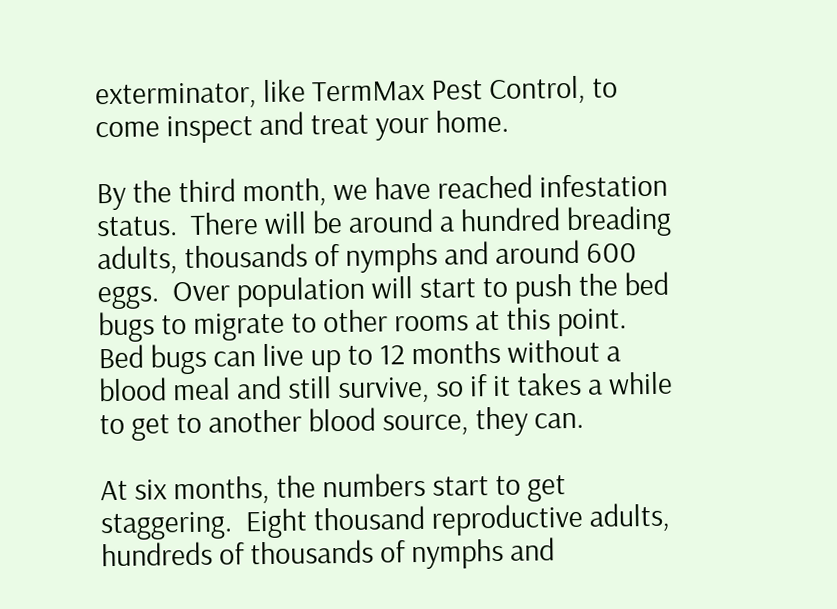exterminator, like TermMax Pest Control, to come inspect and treat your home.

By the third month, we have reached infestation status.  There will be around a hundred breading adults, thousands of nymphs and around 600 eggs.  Over population will start to push the bed bugs to migrate to other rooms at this point.  Bed bugs can live up to 12 months without a blood meal and still survive, so if it takes a while to get to another blood source, they can.

At six months, the numbers start to get staggering.  Eight thousand reproductive adults, hundreds of thousands of nymphs and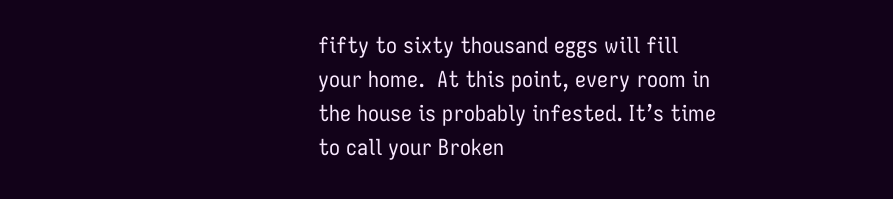fifty to sixty thousand eggs will fill your home.  At this point, every room in the house is probably infested. It’s time to call your Broken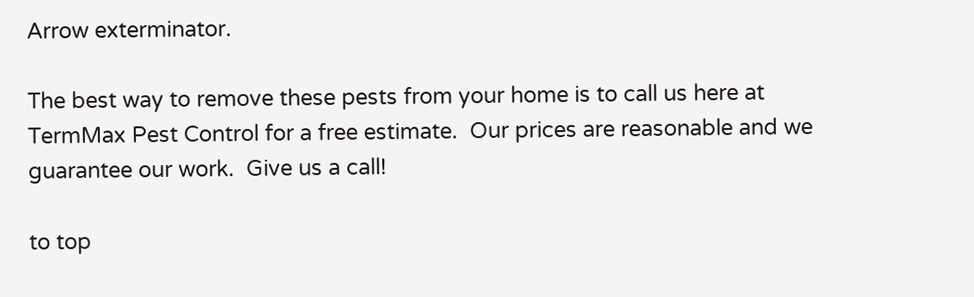Arrow exterminator.

The best way to remove these pests from your home is to call us here at TermMax Pest Control for a free estimate.  Our prices are reasonable and we guarantee our work.  Give us a call!

to top